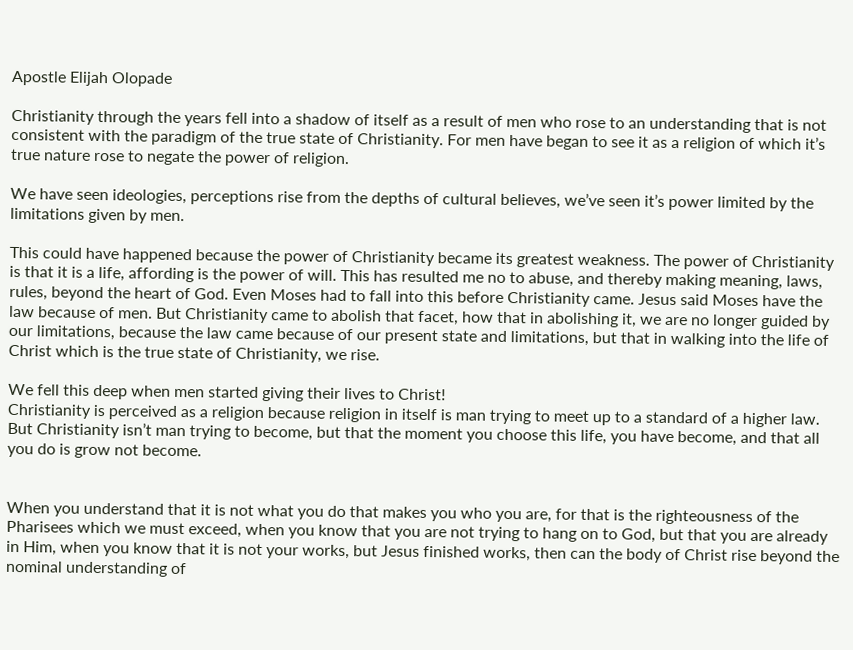Apostle Elijah Olopade

Christianity through the years fell into a shadow of itself as a result of men who rose to an understanding that is not consistent with the paradigm of the true state of Christianity. For men have began to see it as a religion of which it’s true nature rose to negate the power of religion.

We have seen ideologies, perceptions rise from the depths of cultural believes, we’ve seen it’s power limited by the limitations given by men.

This could have happened because the power of Christianity became its greatest weakness. The power of Christianity is that it is a life, affording is the power of will. This has resulted me no to abuse, and thereby making meaning, laws, rules, beyond the heart of God. Even Moses had to fall into this before Christianity came. Jesus said Moses have the law because of men. But Christianity came to abolish that facet, how that in abolishing it, we are no longer guided by our limitations, because the law came because of our present state and limitations, but that in walking into the life of Christ which is the true state of Christianity, we rise.

We fell this deep when men started giving their lives to Christ!
Christianity is perceived as a religion because religion in itself is man trying to meet up to a standard of a higher law. But Christianity isn’t man trying to become, but that the moment you choose this life, you have become, and that all you do is grow not become.


When you understand that it is not what you do that makes you who you are, for that is the righteousness of the Pharisees which we must exceed, when you know that you are not trying to hang on to God, but that you are already in Him, when you know that it is not your works, but Jesus finished works, then can the body of Christ rise beyond the nominal understanding of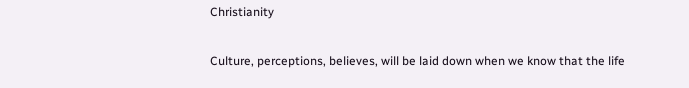Christianity

Culture, perceptions, believes, will be laid down when we know that the life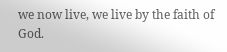we now live, we live by the faith of God.